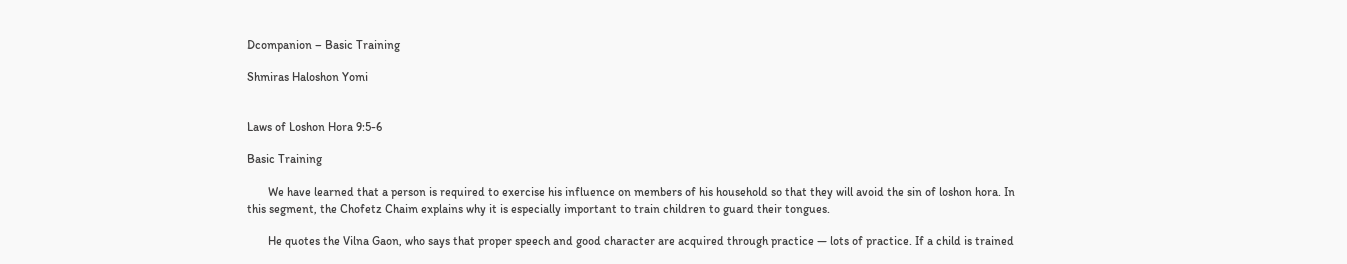Dcompanion – Basic Training

Shmiras Haloshon Yomi


Laws of Loshon Hora 9:5-6

Basic Training

       We have learned that a person is required to exercise his influence on members of his household so that they will avoid the sin of loshon hora. In this segment, the Chofetz Chaim explains why it is especially important to train children to guard their tongues.

       He quotes the Vilna Gaon, who says that proper speech and good character are acquired through practice — lots of practice. If a child is trained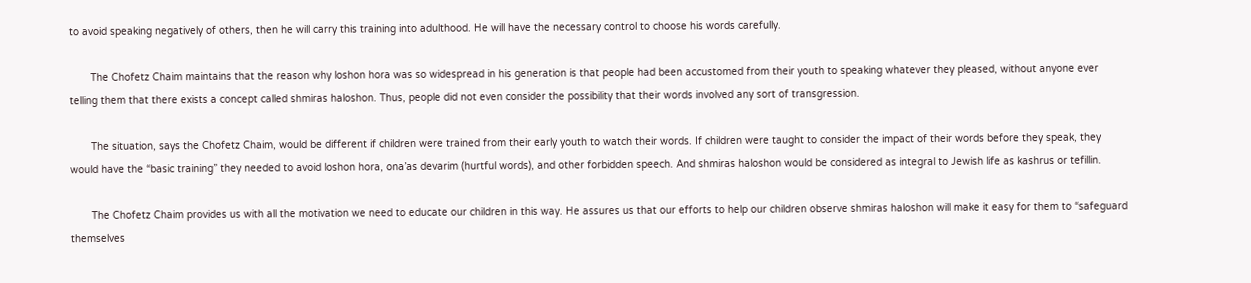to avoid speaking negatively of others, then he will carry this training into adulthood. He will have the necessary control to choose his words carefully.

       The Chofetz Chaim maintains that the reason why loshon hora was so widespread in his generation is that people had been accustomed from their youth to speaking whatever they pleased, without anyone ever telling them that there exists a concept called shmiras haloshon. Thus, people did not even consider the possibility that their words involved any sort of transgression.

       The situation, says the Chofetz Chaim, would be different if children were trained from their early youth to watch their words. If children were taught to consider the impact of their words before they speak, they would have the “basic training” they needed to avoid loshon hora, ona’as devarim (hurtful words), and other forbidden speech. And shmiras haloshon would be considered as integral to Jewish life as kashrus or tefillin.

       The Chofetz Chaim provides us with all the motivation we need to educate our children in this way. He assures us that our efforts to help our children observe shmiras haloshon will make it easy for them to “safeguard themselves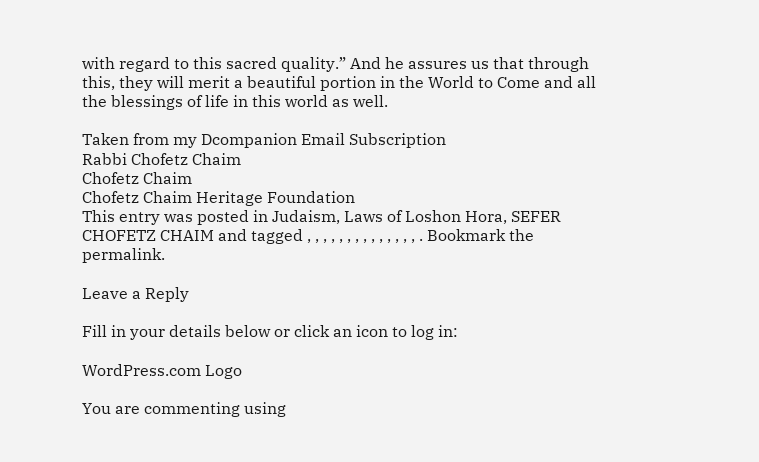with regard to this sacred quality.” And he assures us that through this, they will merit a beautiful portion in the World to Come and all the blessings of life in this world as well.

Taken from my Dcompanion Email Subscription
Rabbi Chofetz Chaim
Chofetz Chaim
Chofetz Chaim Heritage Foundation
This entry was posted in Judaism, Laws of Loshon Hora, SEFER CHOFETZ CHAIM and tagged , , , , , , , , , , , , , , . Bookmark the permalink.

Leave a Reply

Fill in your details below or click an icon to log in:

WordPress.com Logo

You are commenting using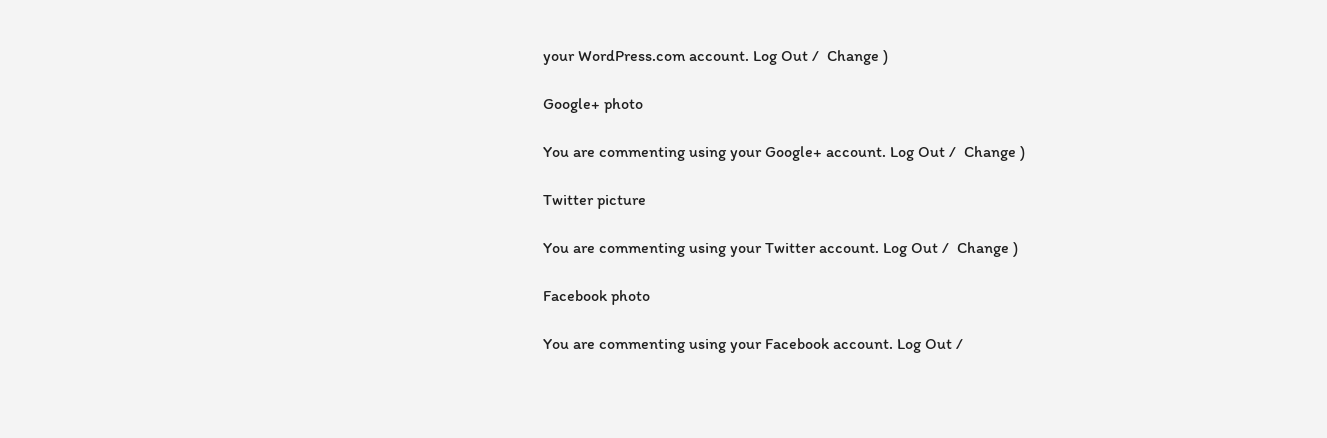your WordPress.com account. Log Out /  Change )

Google+ photo

You are commenting using your Google+ account. Log Out /  Change )

Twitter picture

You are commenting using your Twitter account. Log Out /  Change )

Facebook photo

You are commenting using your Facebook account. Log Out /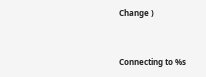Change )


Connecting to %s